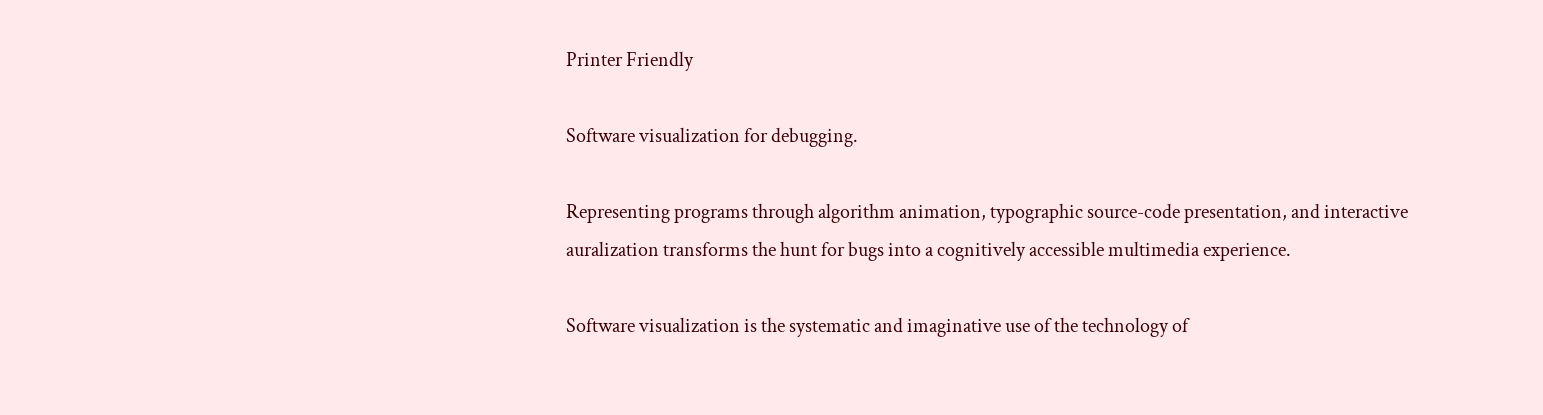Printer Friendly

Software visualization for debugging.

Representing programs through algorithm animation, typographic source-code presentation, and interactive auralization transforms the hunt for bugs into a cognitively accessible multimedia experience.

Software visualization is the systematic and imaginative use of the technology of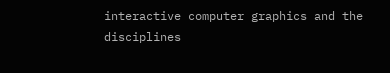interactive computer graphics and the disciplines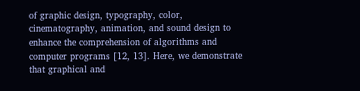of graphic design, typography, color, cinematography, animation, and sound design to enhance the comprehension of algorithms and computer programs [12, 13]. Here, we demonstrate that graphical and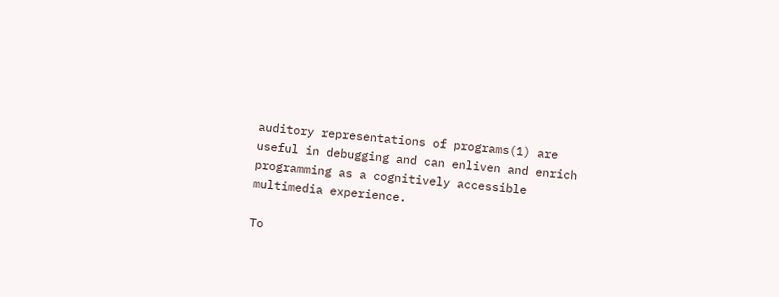auditory representations of programs(1) are useful in debugging and can enliven and enrich programming as a cognitively accessible multimedia experience.

To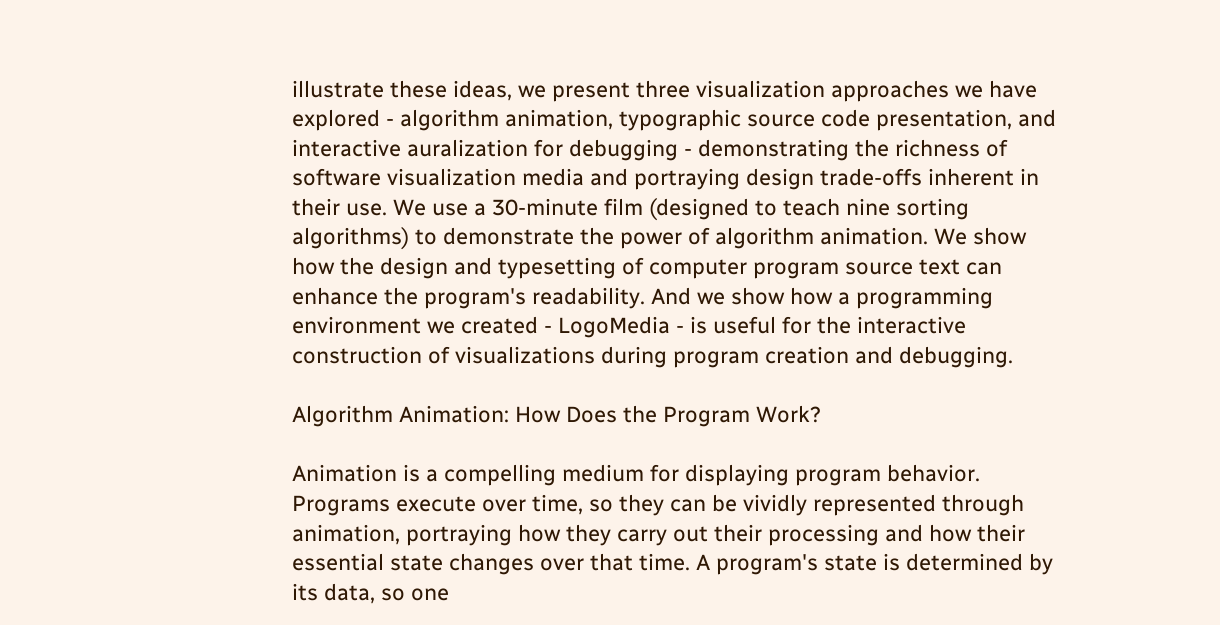illustrate these ideas, we present three visualization approaches we have explored - algorithm animation, typographic source code presentation, and interactive auralization for debugging - demonstrating the richness of software visualization media and portraying design trade-offs inherent in their use. We use a 30-minute film (designed to teach nine sorting algorithms) to demonstrate the power of algorithm animation. We show how the design and typesetting of computer program source text can enhance the program's readability. And we show how a programming environment we created - LogoMedia - is useful for the interactive construction of visualizations during program creation and debugging.

Algorithm Animation: How Does the Program Work?

Animation is a compelling medium for displaying program behavior. Programs execute over time, so they can be vividly represented through animation, portraying how they carry out their processing and how their essential state changes over that time. A program's state is determined by its data, so one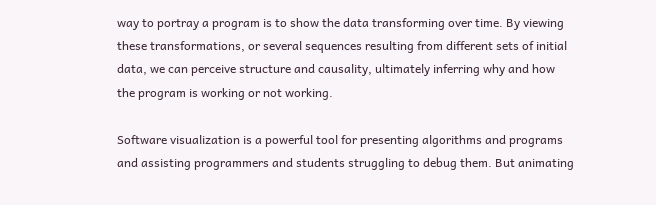way to portray a program is to show the data transforming over time. By viewing these transformations, or several sequences resulting from different sets of initial data, we can perceive structure and causality, ultimately inferring why and how the program is working or not working.

Software visualization is a powerful tool for presenting algorithms and programs and assisting programmers and students struggling to debug them. But animating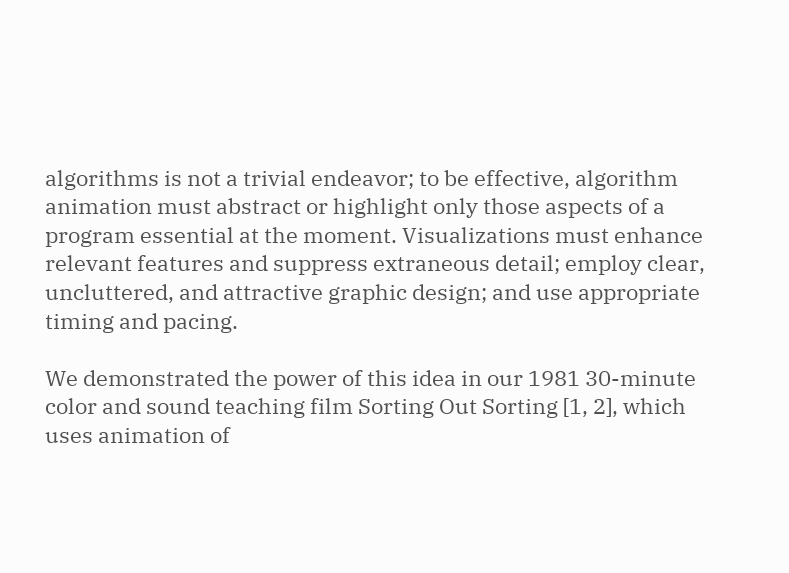algorithms is not a trivial endeavor; to be effective, algorithm animation must abstract or highlight only those aspects of a program essential at the moment. Visualizations must enhance relevant features and suppress extraneous detail; employ clear, uncluttered, and attractive graphic design; and use appropriate timing and pacing.

We demonstrated the power of this idea in our 1981 30-minute color and sound teaching film Sorting Out Sorting [1, 2], which uses animation of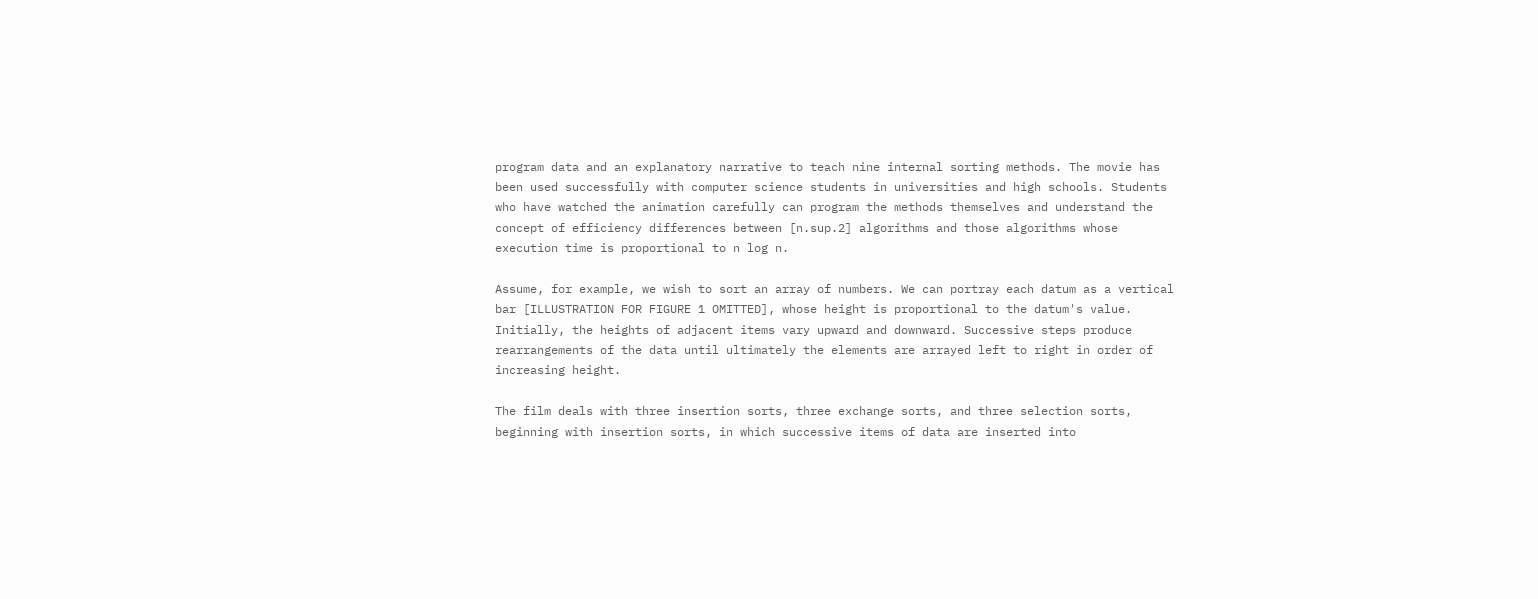program data and an explanatory narrative to teach nine internal sorting methods. The movie has been used successfully with computer science students in universities and high schools. Students who have watched the animation carefully can program the methods themselves and understand the concept of efficiency differences between [n.sup.2] algorithms and those algorithms whose execution time is proportional to n log n.

Assume, for example, we wish to sort an array of numbers. We can portray each datum as a vertical bar [ILLUSTRATION FOR FIGURE 1 OMITTED], whose height is proportional to the datum's value. Initially, the heights of adjacent items vary upward and downward. Successive steps produce rearrangements of the data until ultimately the elements are arrayed left to right in order of increasing height.

The film deals with three insertion sorts, three exchange sorts, and three selection sorts, beginning with insertion sorts, in which successive items of data are inserted into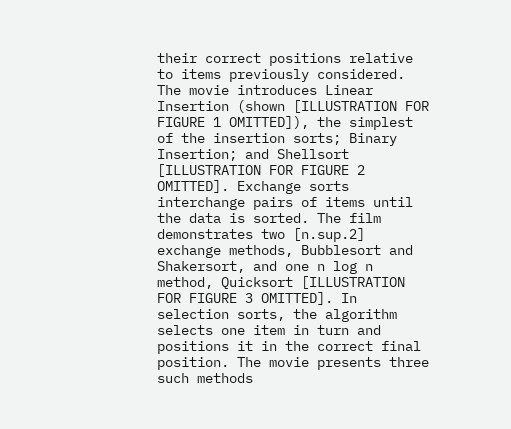their correct positions relative to items previously considered. The movie introduces Linear Insertion (shown [ILLUSTRATION FOR FIGURE 1 OMITTED]), the simplest of the insertion sorts; Binary Insertion; and Shellsort [ILLUSTRATION FOR FIGURE 2 OMITTED]. Exchange sorts interchange pairs of items until the data is sorted. The film demonstrates two [n.sup.2] exchange methods, Bubblesort and Shakersort, and one n log n method, Quicksort [ILLUSTRATION FOR FIGURE 3 OMITTED]. In selection sorts, the algorithm selects one item in turn and positions it in the correct final position. The movie presents three such methods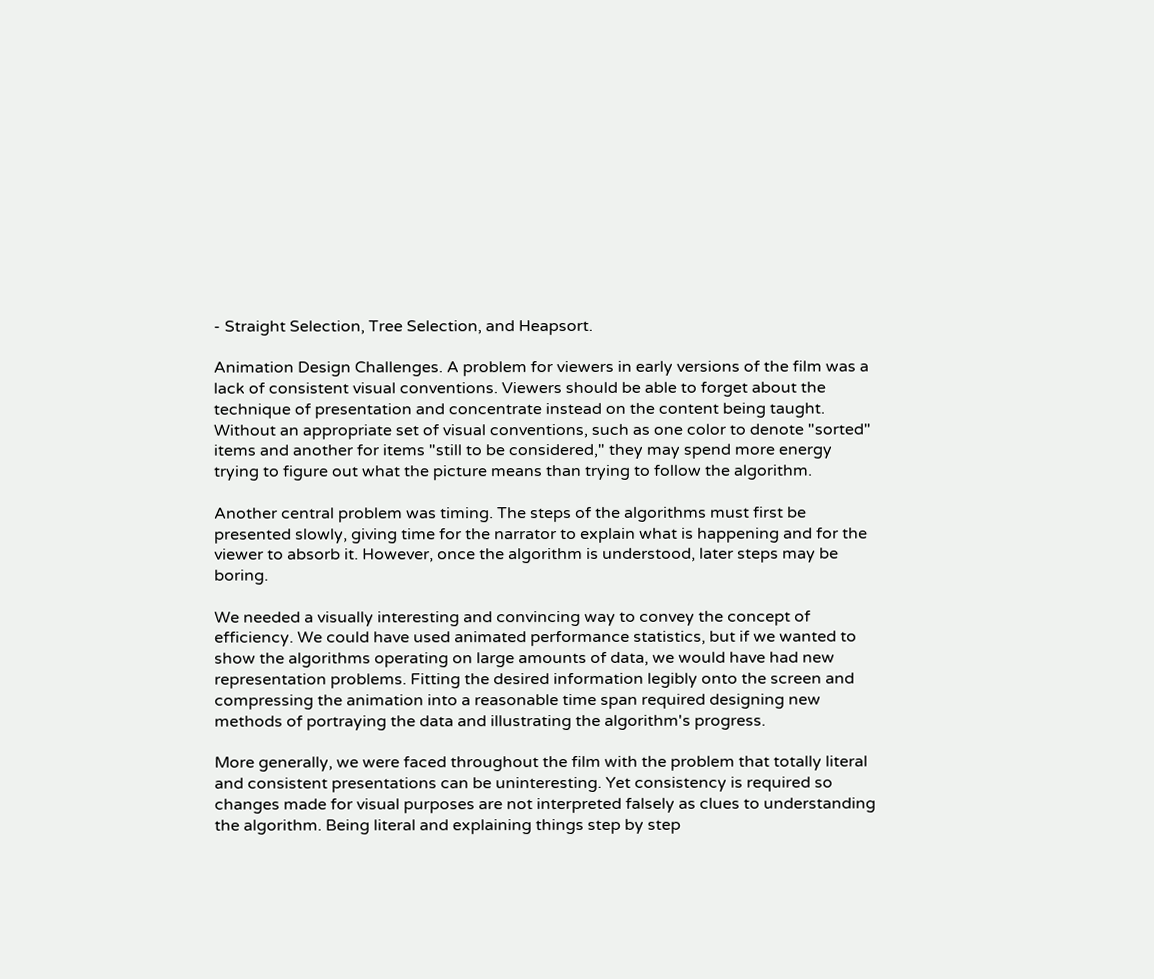- Straight Selection, Tree Selection, and Heapsort.

Animation Design Challenges. A problem for viewers in early versions of the film was a lack of consistent visual conventions. Viewers should be able to forget about the technique of presentation and concentrate instead on the content being taught. Without an appropriate set of visual conventions, such as one color to denote "sorted" items and another for items "still to be considered," they may spend more energy trying to figure out what the picture means than trying to follow the algorithm.

Another central problem was timing. The steps of the algorithms must first be presented slowly, giving time for the narrator to explain what is happening and for the viewer to absorb it. However, once the algorithm is understood, later steps may be boring.

We needed a visually interesting and convincing way to convey the concept of efficiency. We could have used animated performance statistics, but if we wanted to show the algorithms operating on large amounts of data, we would have had new representation problems. Fitting the desired information legibly onto the screen and compressing the animation into a reasonable time span required designing new methods of portraying the data and illustrating the algorithm's progress.

More generally, we were faced throughout the film with the problem that totally literal and consistent presentations can be uninteresting. Yet consistency is required so changes made for visual purposes are not interpreted falsely as clues to understanding the algorithm. Being literal and explaining things step by step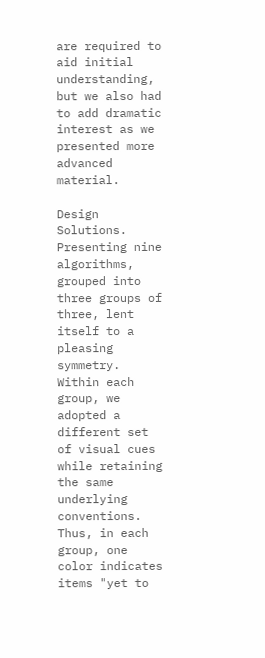are required to aid initial understanding, but we also had to add dramatic interest as we presented more advanced material.

Design Solutions. Presenting nine algorithms, grouped into three groups of three, lent itself to a pleasing symmetry. Within each group, we adopted a different set of visual cues while retaining the same underlying conventions. Thus, in each group, one color indicates items "yet to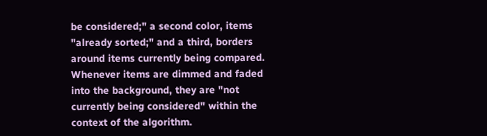be considered;" a second color, items "already sorted;" and a third, borders around items currently being compared. Whenever items are dimmed and faded into the background, they are "not currently being considered" within the context of the algorithm.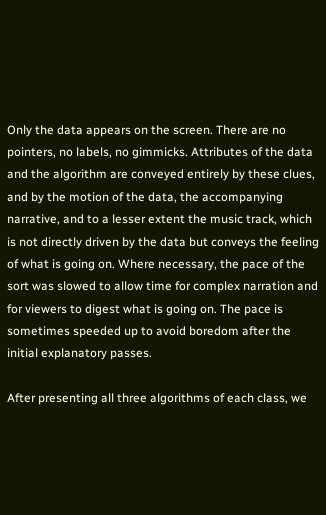Only the data appears on the screen. There are no pointers, no labels, no gimmicks. Attributes of the data and the algorithm are conveyed entirely by these clues, and by the motion of the data, the accompanying narrative, and to a lesser extent the music track, which is not directly driven by the data but conveys the feeling of what is going on. Where necessary, the pace of the sort was slowed to allow time for complex narration and for viewers to digest what is going on. The pace is sometimes speeded up to avoid boredom after the initial explanatory passes.

After presenting all three algorithms of each class, we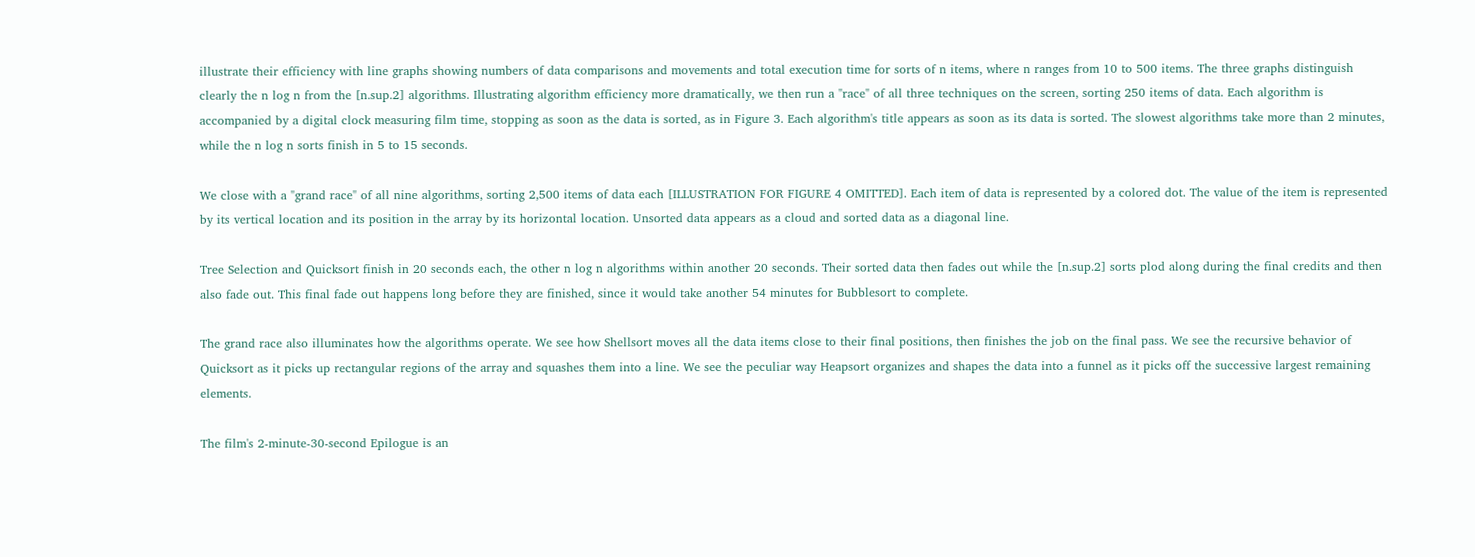illustrate their efficiency with line graphs showing numbers of data comparisons and movements and total execution time for sorts of n items, where n ranges from 10 to 500 items. The three graphs distinguish clearly the n log n from the [n.sup.2] algorithms. Illustrating algorithm efficiency more dramatically, we then run a "race" of all three techniques on the screen, sorting 250 items of data. Each algorithm is accompanied by a digital clock measuring film time, stopping as soon as the data is sorted, as in Figure 3. Each algorithm's title appears as soon as its data is sorted. The slowest algorithms take more than 2 minutes, while the n log n sorts finish in 5 to 15 seconds.

We close with a "grand race" of all nine algorithms, sorting 2,500 items of data each [ILLUSTRATION FOR FIGURE 4 OMITTED]. Each item of data is represented by a colored dot. The value of the item is represented by its vertical location and its position in the array by its horizontal location. Unsorted data appears as a cloud and sorted data as a diagonal line.

Tree Selection and Quicksort finish in 20 seconds each, the other n log n algorithms within another 20 seconds. Their sorted data then fades out while the [n.sup.2] sorts plod along during the final credits and then also fade out. This final fade out happens long before they are finished, since it would take another 54 minutes for Bubblesort to complete.

The grand race also illuminates how the algorithms operate. We see how Shellsort moves all the data items close to their final positions, then finishes the job on the final pass. We see the recursive behavior of Quicksort as it picks up rectangular regions of the array and squashes them into a line. We see the peculiar way Heapsort organizes and shapes the data into a funnel as it picks off the successive largest remaining elements.

The film's 2-minute-30-second Epilogue is an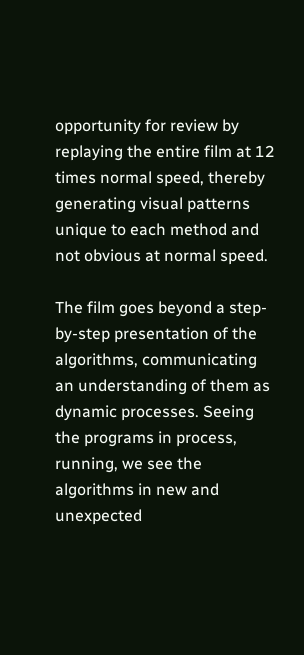opportunity for review by replaying the entire film at 12 times normal speed, thereby generating visual patterns unique to each method and not obvious at normal speed.

The film goes beyond a step-by-step presentation of the algorithms, communicating an understanding of them as dynamic processes. Seeing the programs in process, running, we see the algorithms in new and unexpected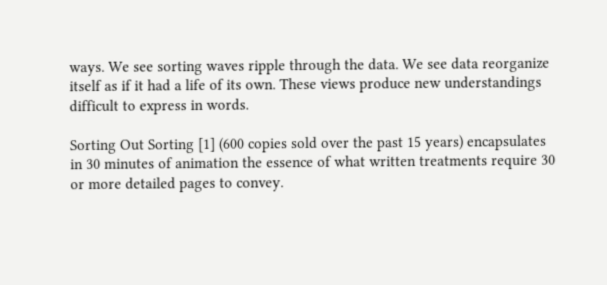ways. We see sorting waves ripple through the data. We see data reorganize itself as if it had a life of its own. These views produce new understandings difficult to express in words.

Sorting Out Sorting [1] (600 copies sold over the past 15 years) encapsulates in 30 minutes of animation the essence of what written treatments require 30 or more detailed pages to convey.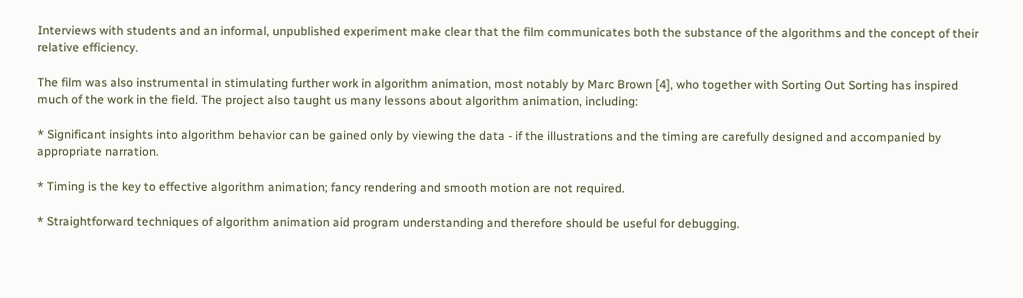Interviews with students and an informal, unpublished experiment make clear that the film communicates both the substance of the algorithms and the concept of their relative efficiency.

The film was also instrumental in stimulating further work in algorithm animation, most notably by Marc Brown [4], who together with Sorting Out Sorting has inspired much of the work in the field. The project also taught us many lessons about algorithm animation, including:

* Significant insights into algorithm behavior can be gained only by viewing the data - if the illustrations and the timing are carefully designed and accompanied by appropriate narration.

* Timing is the key to effective algorithm animation; fancy rendering and smooth motion are not required.

* Straightforward techniques of algorithm animation aid program understanding and therefore should be useful for debugging.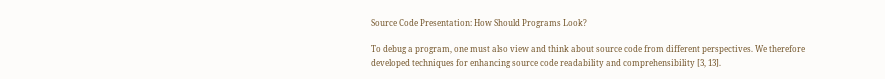Source Code Presentation: How Should Programs Look?

To debug a program, one must also view and think about source code from different perspectives. We therefore developed techniques for enhancing source code readability and comprehensibility [3, 13].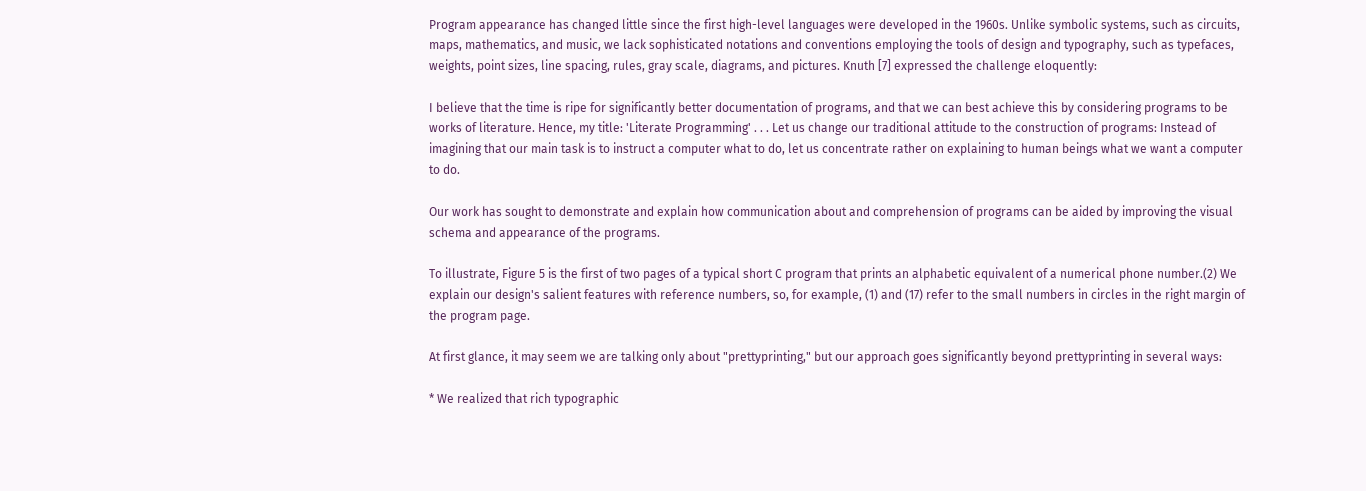Program appearance has changed little since the first high-level languages were developed in the 1960s. Unlike symbolic systems, such as circuits, maps, mathematics, and music, we lack sophisticated notations and conventions employing the tools of design and typography, such as typefaces, weights, point sizes, line spacing, rules, gray scale, diagrams, and pictures. Knuth [7] expressed the challenge eloquently:

I believe that the time is ripe for significantly better documentation of programs, and that we can best achieve this by considering programs to be works of literature. Hence, my title: 'Literate Programming' . . . Let us change our traditional attitude to the construction of programs: Instead of imagining that our main task is to instruct a computer what to do, let us concentrate rather on explaining to human beings what we want a computer to do.

Our work has sought to demonstrate and explain how communication about and comprehension of programs can be aided by improving the visual schema and appearance of the programs.

To illustrate, Figure 5 is the first of two pages of a typical short C program that prints an alphabetic equivalent of a numerical phone number.(2) We explain our design's salient features with reference numbers, so, for example, (1) and (17) refer to the small numbers in circles in the right margin of the program page.

At first glance, it may seem we are talking only about "prettyprinting," but our approach goes significantly beyond prettyprinting in several ways:

* We realized that rich typographic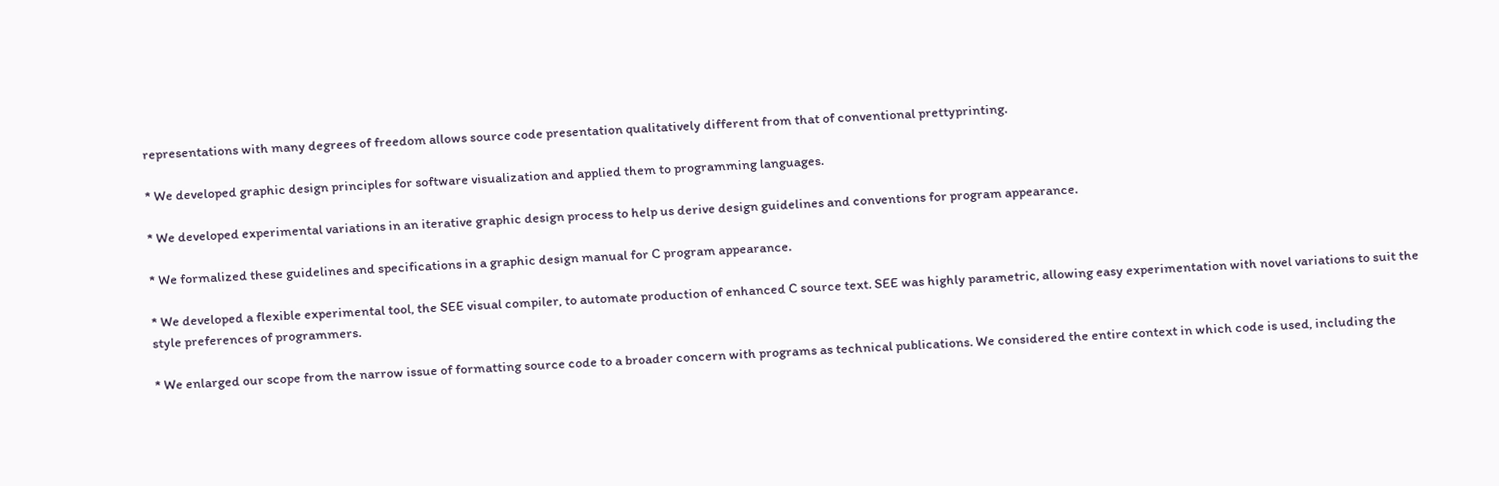representations with many degrees of freedom allows source code presentation qualitatively different from that of conventional prettyprinting.

* We developed graphic design principles for software visualization and applied them to programming languages.

* We developed experimental variations in an iterative graphic design process to help us derive design guidelines and conventions for program appearance.

* We formalized these guidelines and specifications in a graphic design manual for C program appearance.

* We developed a flexible experimental tool, the SEE visual compiler, to automate production of enhanced C source text. SEE was highly parametric, allowing easy experimentation with novel variations to suit the style preferences of programmers.

* We enlarged our scope from the narrow issue of formatting source code to a broader concern with programs as technical publications. We considered the entire context in which code is used, including the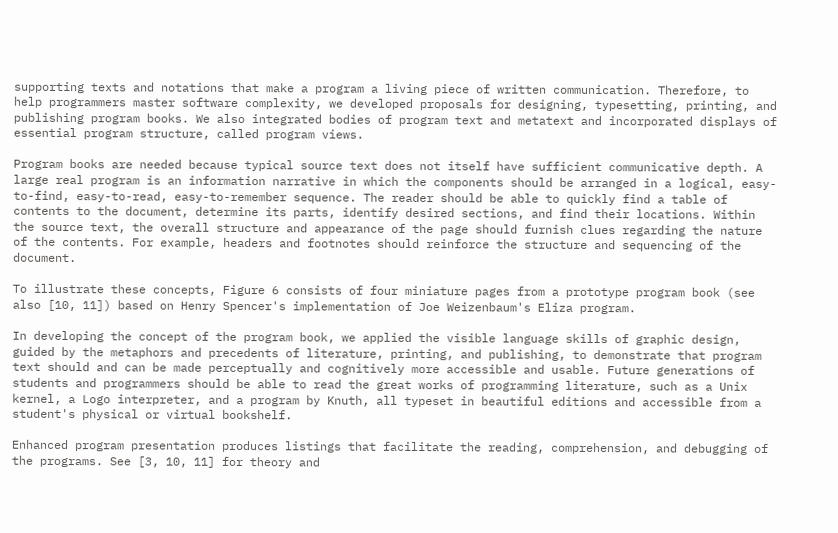supporting texts and notations that make a program a living piece of written communication. Therefore, to help programmers master software complexity, we developed proposals for designing, typesetting, printing, and publishing program books. We also integrated bodies of program text and metatext and incorporated displays of essential program structure, called program views.

Program books are needed because typical source text does not itself have sufficient communicative depth. A large real program is an information narrative in which the components should be arranged in a logical, easy-to-find, easy-to-read, easy-to-remember sequence. The reader should be able to quickly find a table of contents to the document, determine its parts, identify desired sections, and find their locations. Within the source text, the overall structure and appearance of the page should furnish clues regarding the nature of the contents. For example, headers and footnotes should reinforce the structure and sequencing of the document.

To illustrate these concepts, Figure 6 consists of four miniature pages from a prototype program book (see also [10, 11]) based on Henry Spencer's implementation of Joe Weizenbaum's Eliza program.

In developing the concept of the program book, we applied the visible language skills of graphic design, guided by the metaphors and precedents of literature, printing, and publishing, to demonstrate that program text should and can be made perceptually and cognitively more accessible and usable. Future generations of students and programmers should be able to read the great works of programming literature, such as a Unix kernel, a Logo interpreter, and a program by Knuth, all typeset in beautiful editions and accessible from a student's physical or virtual bookshelf.

Enhanced program presentation produces listings that facilitate the reading, comprehension, and debugging of the programs. See [3, 10, 11] for theory and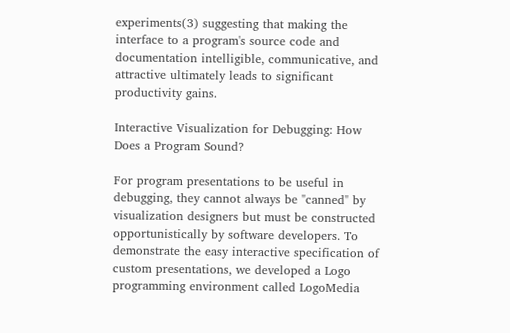experiments(3) suggesting that making the interface to a program's source code and documentation intelligible, communicative, and attractive ultimately leads to significant productivity gains.

Interactive Visualization for Debugging: How Does a Program Sound?

For program presentations to be useful in debugging, they cannot always be "canned" by visualization designers but must be constructed opportunistically by software developers. To demonstrate the easy interactive specification of custom presentations, we developed a Logo programming environment called LogoMedia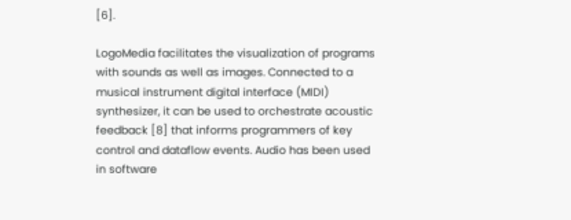[6].

LogoMedia facilitates the visualization of programs with sounds as well as images. Connected to a musical instrument digital interface (MIDI) synthesizer, it can be used to orchestrate acoustic feedback [8] that informs programmers of key control and dataflow events. Audio has been used in software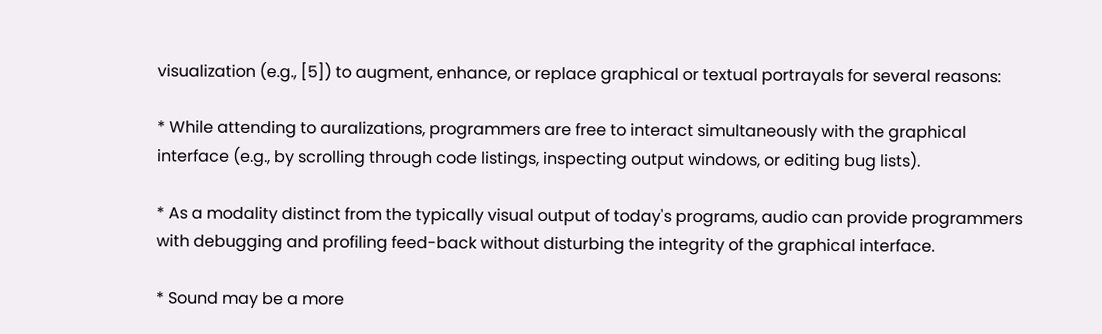visualization (e.g., [5]) to augment, enhance, or replace graphical or textual portrayals for several reasons:

* While attending to auralizations, programmers are free to interact simultaneously with the graphical interface (e.g., by scrolling through code listings, inspecting output windows, or editing bug lists).

* As a modality distinct from the typically visual output of today's programs, audio can provide programmers with debugging and profiling feed-back without disturbing the integrity of the graphical interface.

* Sound may be a more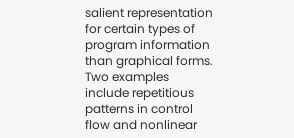salient representation for certain types of program information than graphical forms. Two examples include repetitious patterns in control flow and nonlinear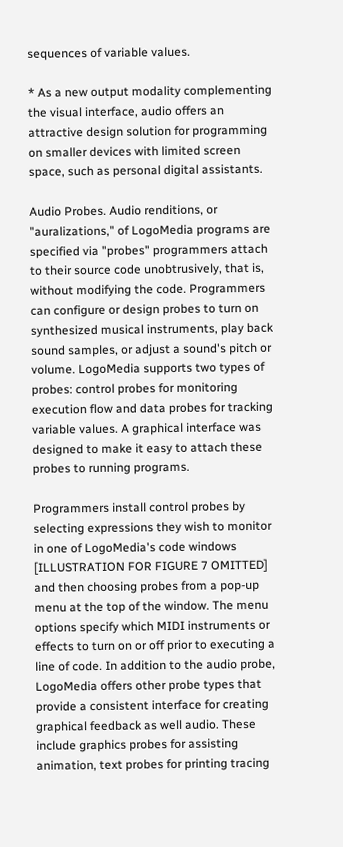sequences of variable values.

* As a new output modality complementing the visual interface, audio offers an attractive design solution for programming on smaller devices with limited screen space, such as personal digital assistants.

Audio Probes. Audio renditions, or "auralizations," of LogoMedia programs are specified via "probes" programmers attach to their source code unobtrusively, that is, without modifying the code. Programmers can configure or design probes to turn on synthesized musical instruments, play back sound samples, or adjust a sound's pitch or volume. LogoMedia supports two types of probes: control probes for monitoring execution flow and data probes for tracking variable values. A graphical interface was designed to make it easy to attach these probes to running programs.

Programmers install control probes by selecting expressions they wish to monitor in one of LogoMedia's code windows [ILLUSTRATION FOR FIGURE 7 OMITTED] and then choosing probes from a pop-up menu at the top of the window. The menu options specify which MIDI instruments or effects to turn on or off prior to executing a line of code. In addition to the audio probe, LogoMedia offers other probe types that provide a consistent interface for creating graphical feedback as well audio. These include graphics probes for assisting animation, text probes for printing tracing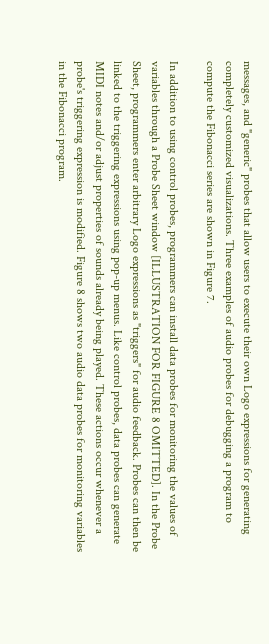messages, and "generic" probes that allow users to execute their own Logo expressions for generating completely customized visualizations. Three examples of audio probes for debugging a program to compute the Fibonacci series are shown in Figure 7.

In addition to using control probes, programmers can install data probes for monitoring the values of variables through a Probe Sheet window [ILLUSTRATION FOR FIGURE 8 OMITTED]. In the Probe Sheet, programmers enter arbitrary Logo expressions as "triggers" for audio feedback. Probes can then be linked to the triggering expressions using pop-up menus. Like control probes, data probes can generate MIDI notes and/or adjust properties of sounds already being played. These actions occur whenever a probe's triggering expression is modified. Figure 8 shows two audio data probes for monitoring variables in the Fibonacci program.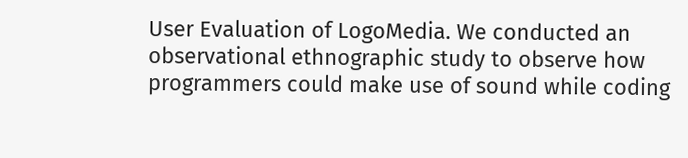User Evaluation of LogoMedia. We conducted an observational ethnographic study to observe how programmers could make use of sound while coding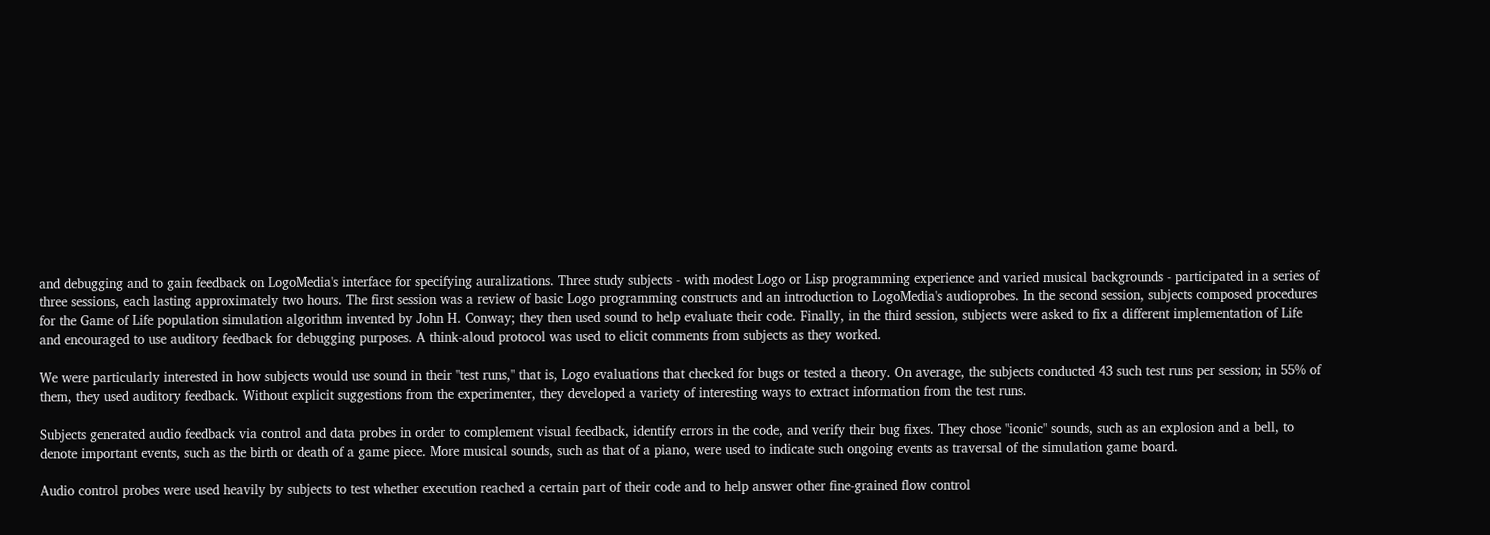and debugging and to gain feedback on LogoMedia's interface for specifying auralizations. Three study subjects - with modest Logo or Lisp programming experience and varied musical backgrounds - participated in a series of three sessions, each lasting approximately two hours. The first session was a review of basic Logo programming constructs and an introduction to LogoMedia's audioprobes. In the second session, subjects composed procedures for the Game of Life population simulation algorithm invented by John H. Conway; they then used sound to help evaluate their code. Finally, in the third session, subjects were asked to fix a different implementation of Life and encouraged to use auditory feedback for debugging purposes. A think-aloud protocol was used to elicit comments from subjects as they worked.

We were particularly interested in how subjects would use sound in their "test runs," that is, Logo evaluations that checked for bugs or tested a theory. On average, the subjects conducted 43 such test runs per session; in 55% of them, they used auditory feedback. Without explicit suggestions from the experimenter, they developed a variety of interesting ways to extract information from the test runs.

Subjects generated audio feedback via control and data probes in order to complement visual feedback, identify errors in the code, and verify their bug fixes. They chose "iconic" sounds, such as an explosion and a bell, to denote important events, such as the birth or death of a game piece. More musical sounds, such as that of a piano, were used to indicate such ongoing events as traversal of the simulation game board.

Audio control probes were used heavily by subjects to test whether execution reached a certain part of their code and to help answer other fine-grained flow control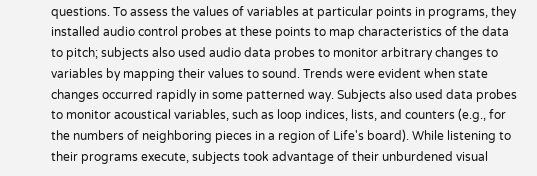questions. To assess the values of variables at particular points in programs, they installed audio control probes at these points to map characteristics of the data to pitch; subjects also used audio data probes to monitor arbitrary changes to variables by mapping their values to sound. Trends were evident when state changes occurred rapidly in some patterned way. Subjects also used data probes to monitor acoustical variables, such as loop indices, lists, and counters (e.g., for the numbers of neighboring pieces in a region of Life's board). While listening to their programs execute, subjects took advantage of their unburdened visual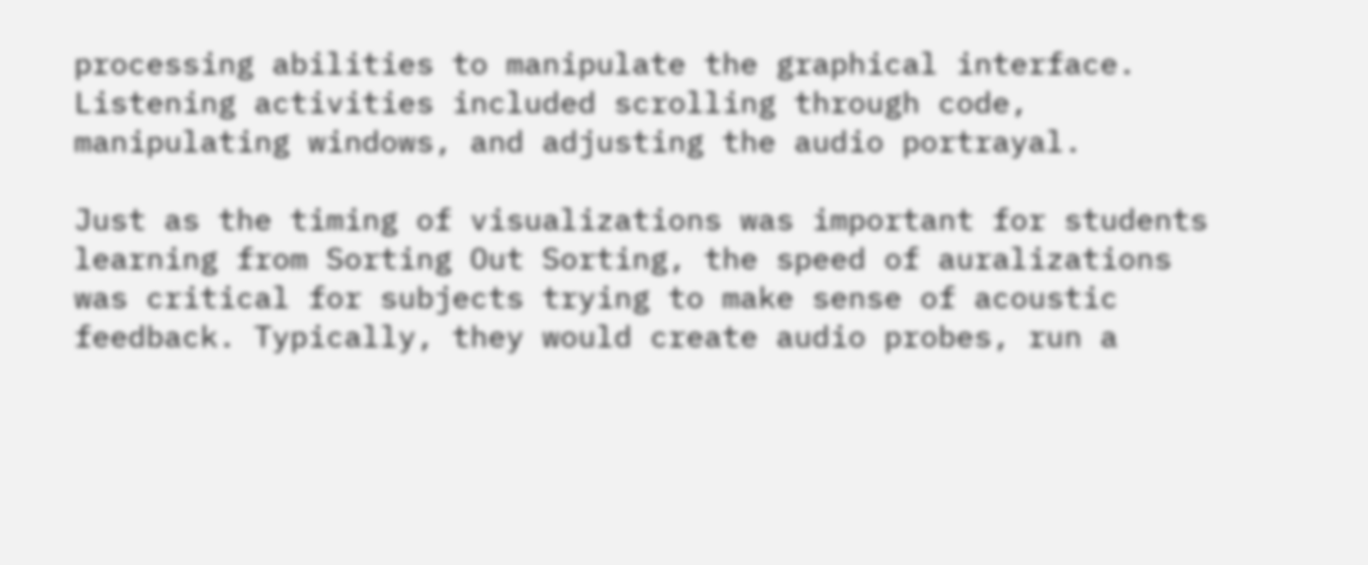processing abilities to manipulate the graphical interface. Listening activities included scrolling through code, manipulating windows, and adjusting the audio portrayal.

Just as the timing of visualizations was important for students learning from Sorting Out Sorting, the speed of auralizations was critical for subjects trying to make sense of acoustic feedback. Typically, they would create audio probes, run a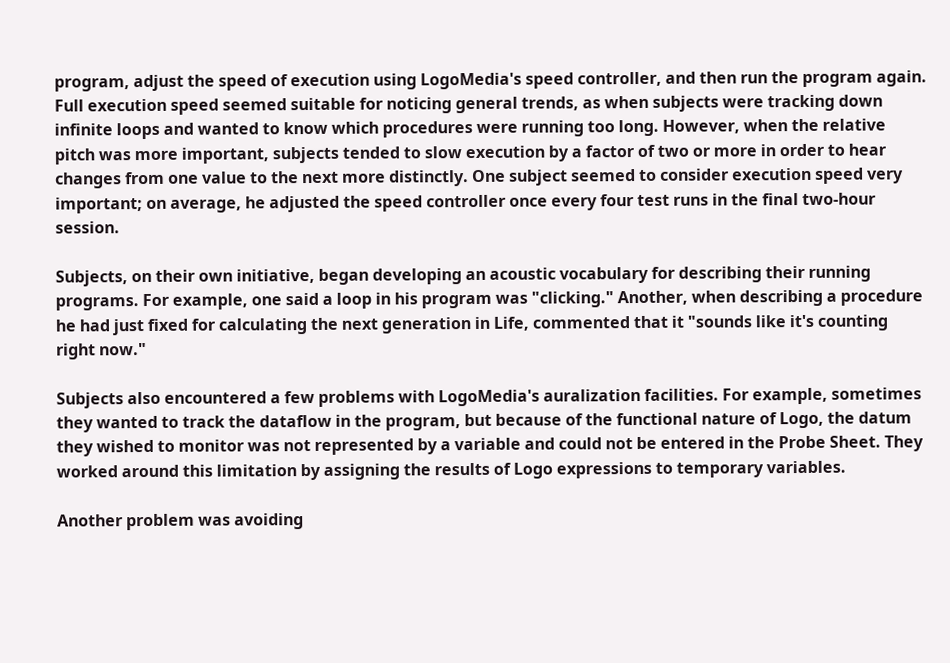program, adjust the speed of execution using LogoMedia's speed controller, and then run the program again. Full execution speed seemed suitable for noticing general trends, as when subjects were tracking down infinite loops and wanted to know which procedures were running too long. However, when the relative pitch was more important, subjects tended to slow execution by a factor of two or more in order to hear changes from one value to the next more distinctly. One subject seemed to consider execution speed very important; on average, he adjusted the speed controller once every four test runs in the final two-hour session.

Subjects, on their own initiative, began developing an acoustic vocabulary for describing their running programs. For example, one said a loop in his program was "clicking." Another, when describing a procedure he had just fixed for calculating the next generation in Life, commented that it "sounds like it's counting right now."

Subjects also encountered a few problems with LogoMedia's auralization facilities. For example, sometimes they wanted to track the dataflow in the program, but because of the functional nature of Logo, the datum they wished to monitor was not represented by a variable and could not be entered in the Probe Sheet. They worked around this limitation by assigning the results of Logo expressions to temporary variables.

Another problem was avoiding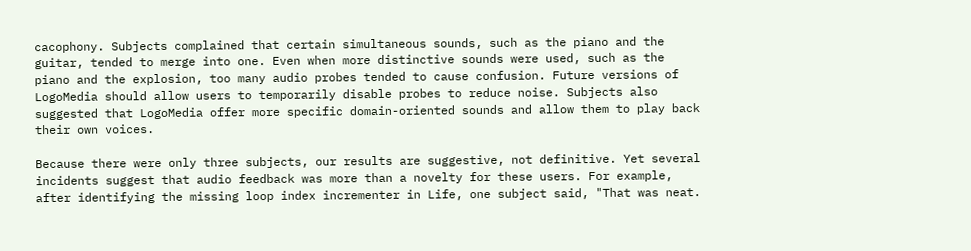cacophony. Subjects complained that certain simultaneous sounds, such as the piano and the guitar, tended to merge into one. Even when more distinctive sounds were used, such as the piano and the explosion, too many audio probes tended to cause confusion. Future versions of LogoMedia should allow users to temporarily disable probes to reduce noise. Subjects also suggested that LogoMedia offer more specific domain-oriented sounds and allow them to play back their own voices.

Because there were only three subjects, our results are suggestive, not definitive. Yet several incidents suggest that audio feedback was more than a novelty for these users. For example, after identifying the missing loop index incrementer in Life, one subject said, "That was neat.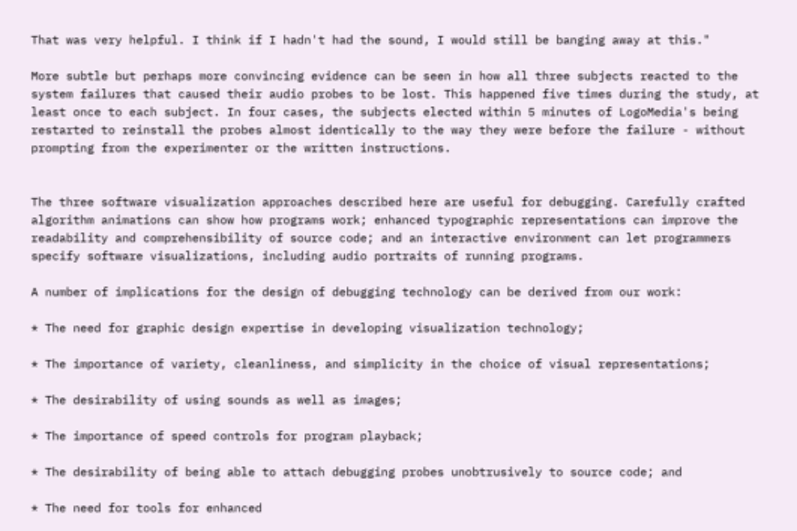That was very helpful. I think if I hadn't had the sound, I would still be banging away at this."

More subtle but perhaps more convincing evidence can be seen in how all three subjects reacted to the system failures that caused their audio probes to be lost. This happened five times during the study, at least once to each subject. In four cases, the subjects elected within 5 minutes of LogoMedia's being restarted to reinstall the probes almost identically to the way they were before the failure - without prompting from the experimenter or the written instructions.


The three software visualization approaches described here are useful for debugging. Carefully crafted algorithm animations can show how programs work; enhanced typographic representations can improve the readability and comprehensibility of source code; and an interactive environment can let programmers specify software visualizations, including audio portraits of running programs.

A number of implications for the design of debugging technology can be derived from our work:

* The need for graphic design expertise in developing visualization technology;

* The importance of variety, cleanliness, and simplicity in the choice of visual representations;

* The desirability of using sounds as well as images;

* The importance of speed controls for program playback;

* The desirability of being able to attach debugging probes unobtrusively to source code; and

* The need for tools for enhanced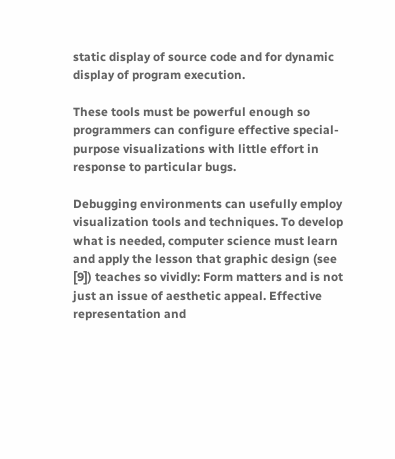static display of source code and for dynamic display of program execution.

These tools must be powerful enough so programmers can configure effective special-purpose visualizations with little effort in response to particular bugs.

Debugging environments can usefully employ visualization tools and techniques. To develop what is needed, computer science must learn and apply the lesson that graphic design (see [9]) teaches so vividly: Form matters and is not just an issue of aesthetic appeal. Effective representation and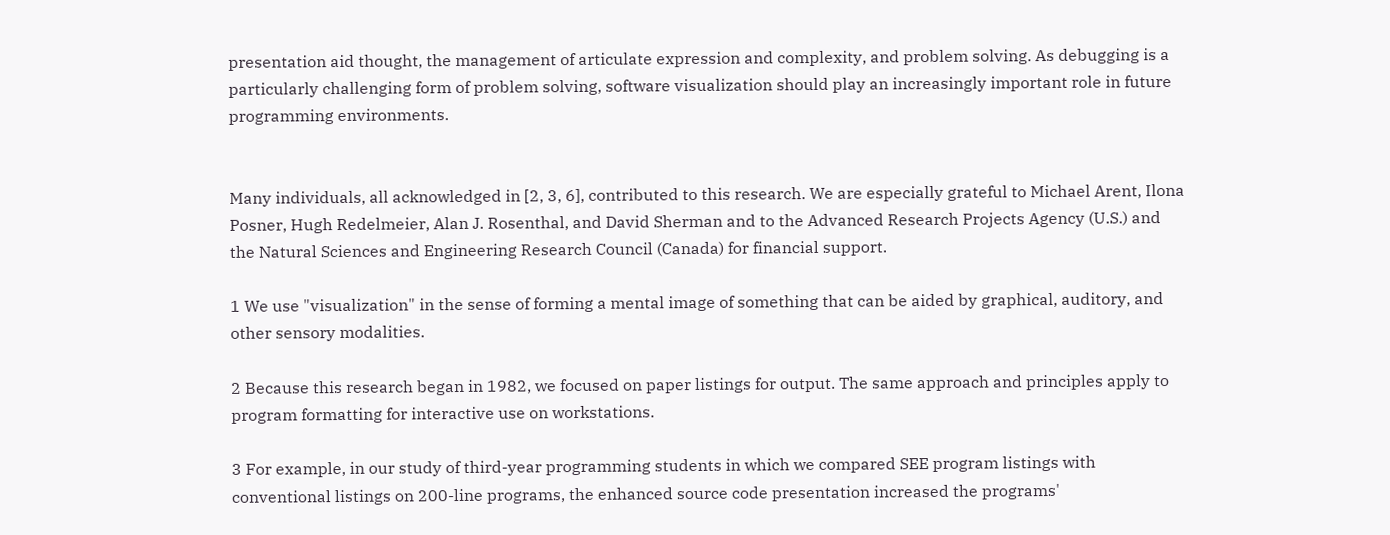presentation aid thought, the management of articulate expression and complexity, and problem solving. As debugging is a particularly challenging form of problem solving, software visualization should play an increasingly important role in future programming environments.


Many individuals, all acknowledged in [2, 3, 6], contributed to this research. We are especially grateful to Michael Arent, Ilona Posner, Hugh Redelmeier, Alan J. Rosenthal, and David Sherman and to the Advanced Research Projects Agency (U.S.) and the Natural Sciences and Engineering Research Council (Canada) for financial support.

1 We use "visualization" in the sense of forming a mental image of something that can be aided by graphical, auditory, and other sensory modalities.

2 Because this research began in 1982, we focused on paper listings for output. The same approach and principles apply to program formatting for interactive use on workstations.

3 For example, in our study of third-year programming students in which we compared SEE program listings with conventional listings on 200-line programs, the enhanced source code presentation increased the programs'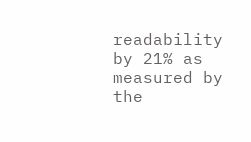readability by 21% as measured by the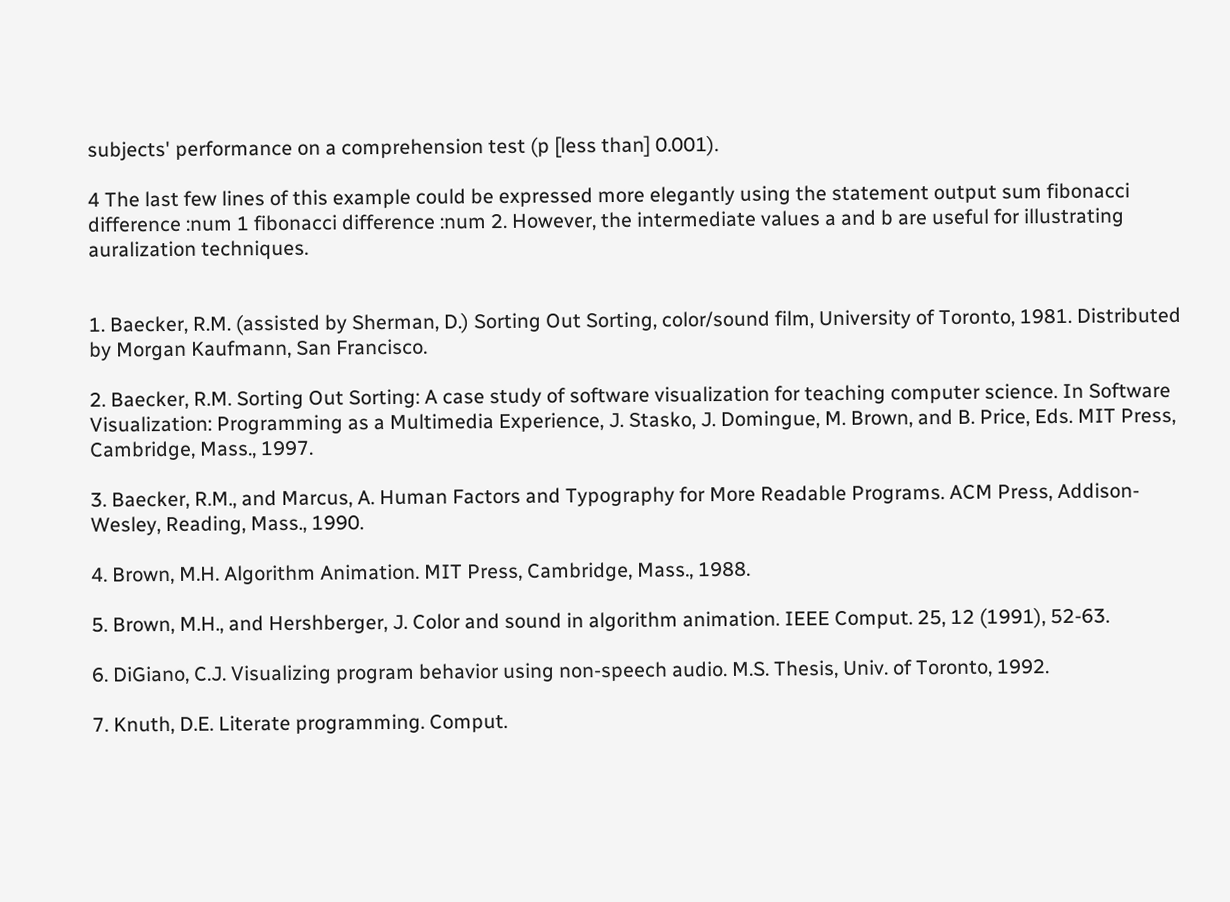subjects' performance on a comprehension test (p [less than] 0.001).

4 The last few lines of this example could be expressed more elegantly using the statement output sum fibonacci difference :num 1 fibonacci difference :num 2. However, the intermediate values a and b are useful for illustrating auralization techniques.


1. Baecker, R.M. (assisted by Sherman, D.) Sorting Out Sorting, color/sound film, University of Toronto, 1981. Distributed by Morgan Kaufmann, San Francisco.

2. Baecker, R.M. Sorting Out Sorting: A case study of software visualization for teaching computer science. In Software Visualization: Programming as a Multimedia Experience, J. Stasko, J. Domingue, M. Brown, and B. Price, Eds. MIT Press, Cambridge, Mass., 1997.

3. Baecker, R.M., and Marcus, A. Human Factors and Typography for More Readable Programs. ACM Press, Addison-Wesley, Reading, Mass., 1990.

4. Brown, M.H. Algorithm Animation. MIT Press, Cambridge, Mass., 1988.

5. Brown, M.H., and Hershberger, J. Color and sound in algorithm animation. IEEE Comput. 25, 12 (1991), 52-63.

6. DiGiano, C.J. Visualizing program behavior using non-speech audio. M.S. Thesis, Univ. of Toronto, 1992.

7. Knuth, D.E. Literate programming. Comput.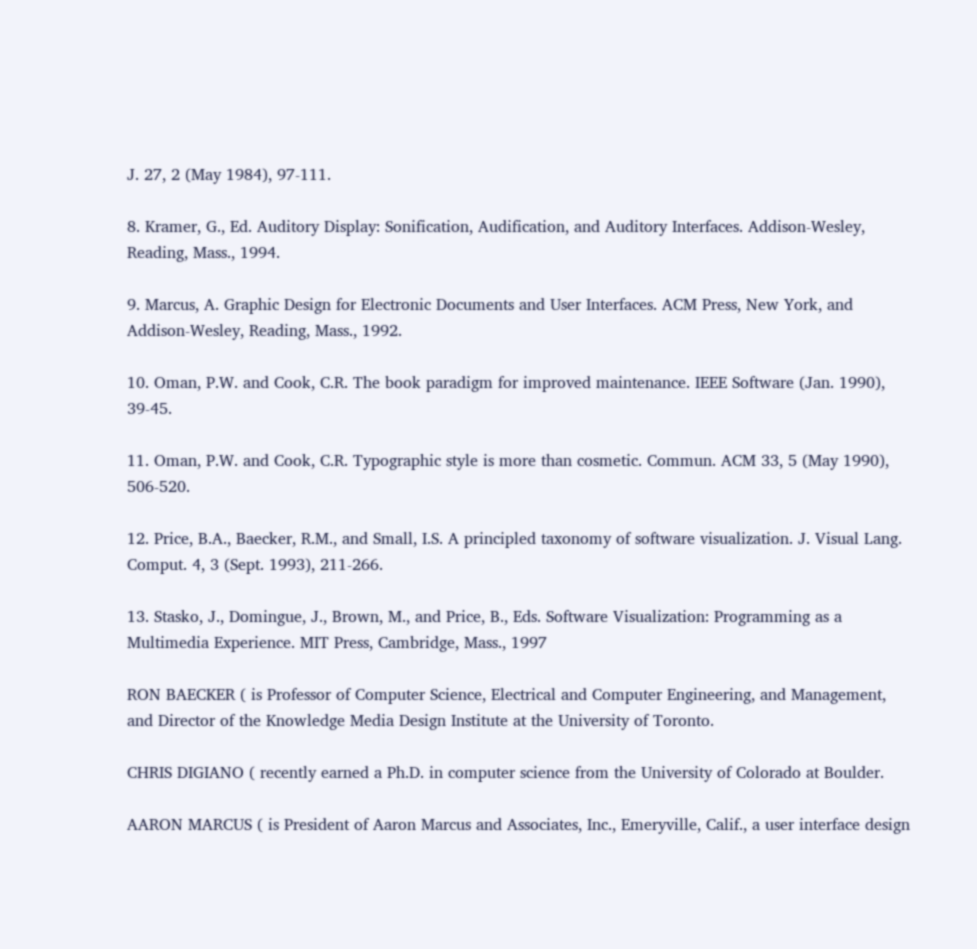J. 27, 2 (May 1984), 97-111.

8. Kramer, G., Ed. Auditory Display: Sonification, Audification, and Auditory Interfaces. Addison-Wesley, Reading, Mass., 1994.

9. Marcus, A. Graphic Design for Electronic Documents and User Interfaces. ACM Press, New York, and Addison-Wesley, Reading, Mass., 1992.

10. Oman, P.W. and Cook, C.R. The book paradigm for improved maintenance. IEEE Software (Jan. 1990), 39-45.

11. Oman, P.W. and Cook, C.R. Typographic style is more than cosmetic. Commun. ACM 33, 5 (May 1990), 506-520.

12. Price, B.A., Baecker, R.M., and Small, I.S. A principled taxonomy of software visualization. J. Visual Lang. Comput. 4, 3 (Sept. 1993), 211-266.

13. Stasko, J., Domingue, J., Brown, M., and Price, B., Eds. Software Visualization: Programming as a Multimedia Experience. MIT Press, Cambridge, Mass., 1997

RON BAECKER ( is Professor of Computer Science, Electrical and Computer Engineering, and Management, and Director of the Knowledge Media Design Institute at the University of Toronto.

CHRIS DIGIANO ( recently earned a Ph.D. in computer science from the University of Colorado at Boulder.

AARON MARCUS ( is President of Aaron Marcus and Associates, Inc., Emeryville, Calif., a user interface design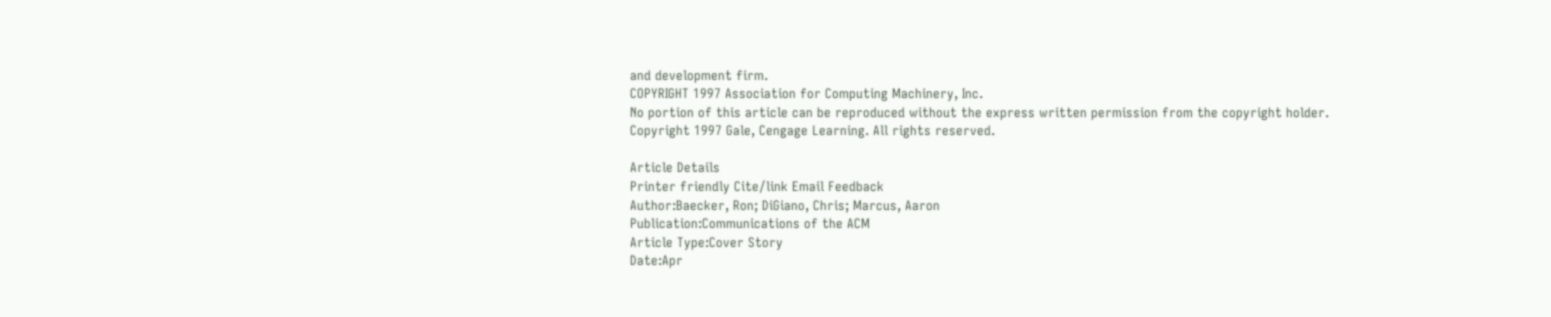and development firm.
COPYRIGHT 1997 Association for Computing Machinery, Inc.
No portion of this article can be reproduced without the express written permission from the copyright holder.
Copyright 1997 Gale, Cengage Learning. All rights reserved.

Article Details
Printer friendly Cite/link Email Feedback
Author:Baecker, Ron; DiGiano, Chris; Marcus, Aaron
Publication:Communications of the ACM
Article Type:Cover Story
Date:Apr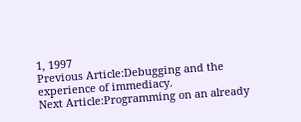1, 1997
Previous Article:Debugging and the experience of immediacy.
Next Article:Programming on an already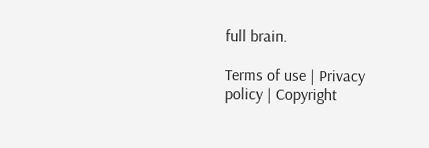full brain.

Terms of use | Privacy policy | Copyright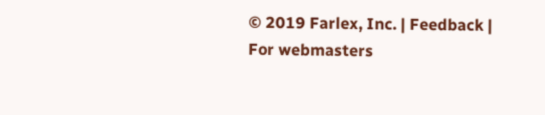© 2019 Farlex, Inc. | Feedback | For webmasters